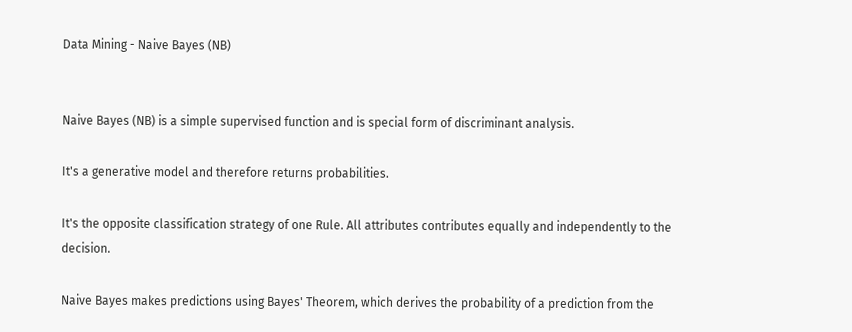Data Mining - Naive Bayes (NB)


Naive Bayes (NB) is a simple supervised function and is special form of discriminant analysis.

It's a generative model and therefore returns probabilities.

It's the opposite classification strategy of one Rule. All attributes contributes equally and independently to the decision.

Naive Bayes makes predictions using Bayes' Theorem, which derives the probability of a prediction from the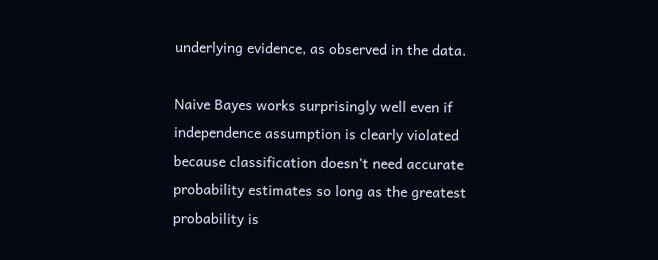underlying evidence, as observed in the data.

Naive Bayes works surprisingly well even if independence assumption is clearly violated because classification doesn’t need accurate probability estimates so long as the greatest probability is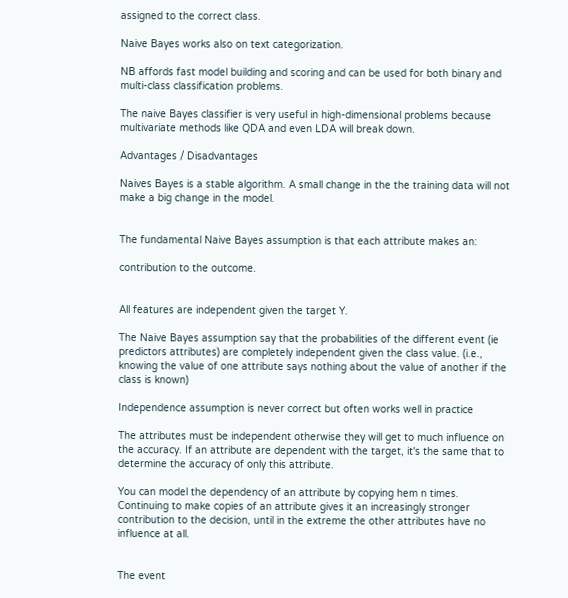assigned to the correct class.

Naive Bayes works also on text categorization.

NB affords fast model building and scoring and can be used for both binary and multi-class classification problems.

The naive Bayes classifier is very useful in high-dimensional problems because multivariate methods like QDA and even LDA will break down.

Advantages / Disadvantages

Naives Bayes is a stable algorithm. A small change in the the training data will not make a big change in the model.


The fundamental Naive Bayes assumption is that each attribute makes an:

contribution to the outcome.


All features are independent given the target Y.

The Naive Bayes assumption say that the probabilities of the different event (ie predictors attributes) are completely independent given the class value. (i.e., knowing the value of one attribute says nothing about the value of another if the class is known)

Independence assumption is never correct but often works well in practice

The attributes must be independent otherwise they will get to much influence on the accuracy. If an attribute are dependent with the target, it's the same that to determine the accuracy of only this attribute.

You can model the dependency of an attribute by copying hem n times. Continuing to make copies of an attribute gives it an increasingly stronger contribution to the decision, until in the extreme the other attributes have no influence at all.


The event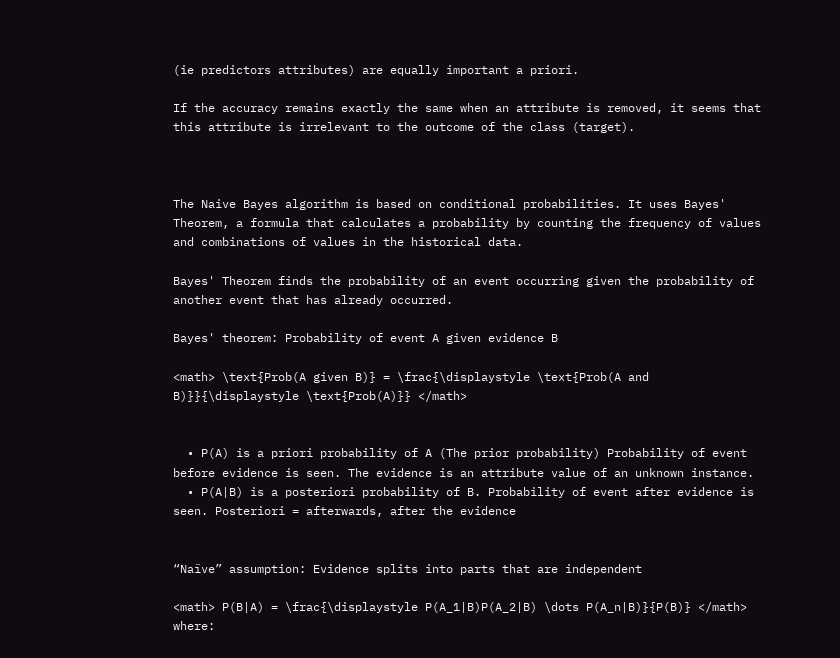(ie predictors attributes) are equally important a priori.

If the accuracy remains exactly the same when an attribute is removed, it seems that this attribute is irrelevant to the outcome of the class (target).



The Naive Bayes algorithm is based on conditional probabilities. It uses Bayes' Theorem, a formula that calculates a probability by counting the frequency of values and combinations of values in the historical data.

Bayes' Theorem finds the probability of an event occurring given the probability of another event that has already occurred.

Bayes' theorem: Probability of event A given evidence B

<math> \text{Prob(A given B)} = \frac{\displaystyle \text{Prob(A and B)}}{\displaystyle \text{Prob(A)}} </math>


  • P(A) is a priori probability of A (The prior probability) Probability of event before evidence is seen. The evidence is an attribute value of an unknown instance.
  • P(A|B) is a posteriori probability of B. Probability of event after evidence is seen. Posteriori = afterwards, after the evidence


“Naïve” assumption: Evidence splits into parts that are independent

<math> P(B|A) = \frac{\displaystyle P(A_1|B)P(A_2|B) \dots P(A_n|B)}{P(B)} </math> where: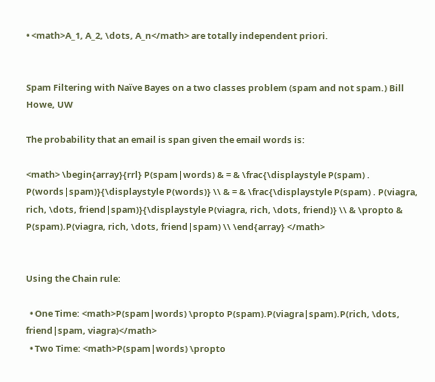• <math>A_1, A_2, \dots, A_n</math> are totally independent priori.


Spam Filtering with Naïve Bayes on a two classes problem (spam and not spam.) Bill Howe, UW

The probability that an email is span given the email words is:

<math> \begin{array}{rrl} P(spam|words) & = & \frac{\displaystyle P(spam) . P(words|spam)}{\displaystyle P(words)} \\ & = & \frac{\displaystyle P(spam) . P(viagra, rich, \dots, friend|spam)}{\displaystyle P(viagra, rich, \dots, friend)} \\ & \propto & P(spam).P(viagra, rich, \dots, friend|spam) \\ \end{array} </math>


Using the Chain rule:

  • One Time: <math>P(spam|words) \propto P(spam).P(viagra|spam).P(rich, \dots, friend|spam, viagra)</math>
  • Two Time: <math>P(spam|words) \propto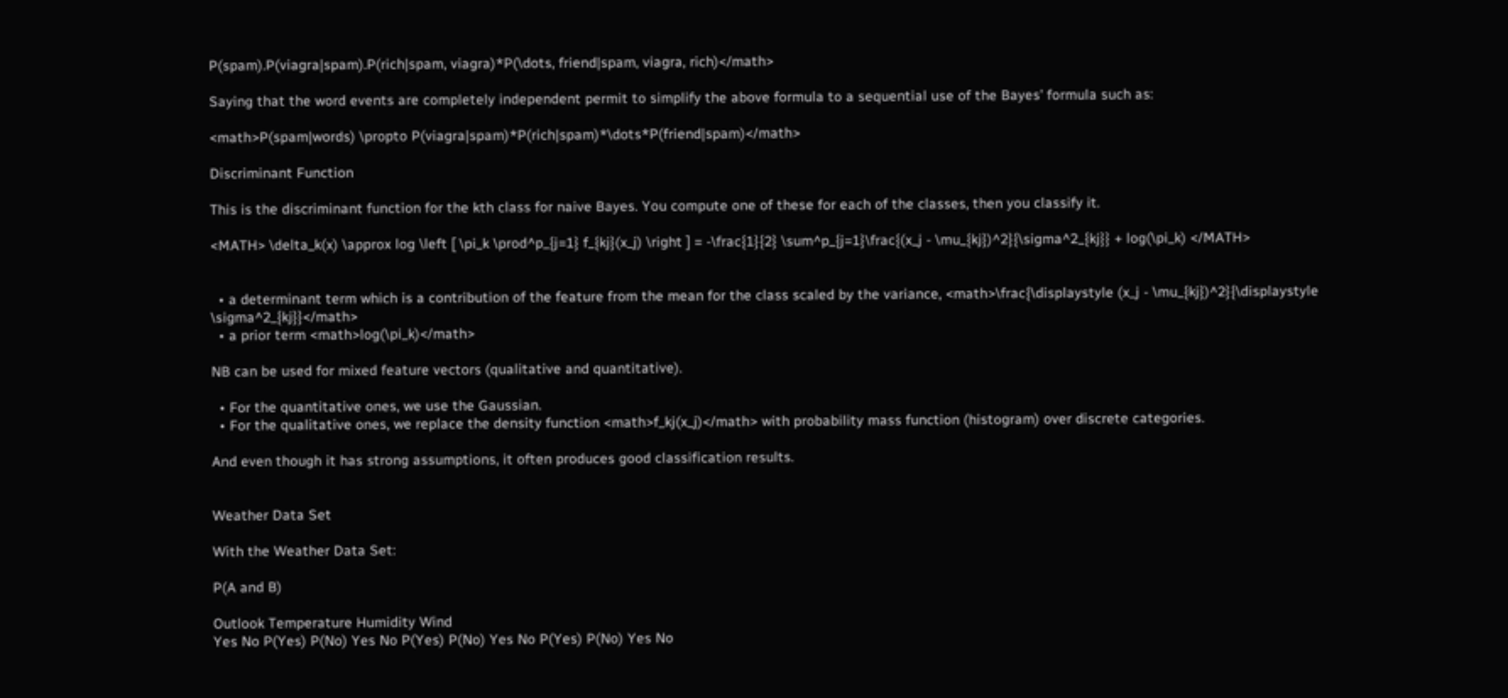P(spam).P(viagra|spam).P(rich|spam, viagra)*P(\dots, friend|spam, viagra, rich)</math>

Saying that the word events are completely independent permit to simplify the above formula to a sequential use of the Bayes' formula such as:

<math>P(spam|words) \propto P(viagra|spam)*P(rich|spam)*\dots*P(friend|spam)</math>

Discriminant Function

This is the discriminant function for the kth class for naive Bayes. You compute one of these for each of the classes, then you classify it.

<MATH> \delta_k(x) \approx log \left [ \pi_k \prod^p_{j=1} f_{kj}(x_j) \right ] = -\frac{1}{2} \sum^p_{j=1}\frac{(x_j - \mu_{kj})^2}{\sigma^2_{kj}} + log(\pi_k) </MATH>


  • a determinant term which is a contribution of the feature from the mean for the class scaled by the variance, <math>\frac{\displaystyle (x_j - \mu_{kj})^2}{\displaystyle \sigma^2_{kj}}</math>
  • a prior term <math>log(\pi_k)</math>

NB can be used for mixed feature vectors (qualitative and quantitative).

  • For the quantitative ones, we use the Gaussian.
  • For the qualitative ones, we replace the density function <math>f_kj(x_j)</math> with probability mass function (histogram) over discrete categories.

And even though it has strong assumptions, it often produces good classification results.


Weather Data Set

With the Weather Data Set:

P(A and B)

Outlook Temperature Humidity Wind
Yes No P(Yes) P(No) Yes No P(Yes) P(No) Yes No P(Yes) P(No) Yes No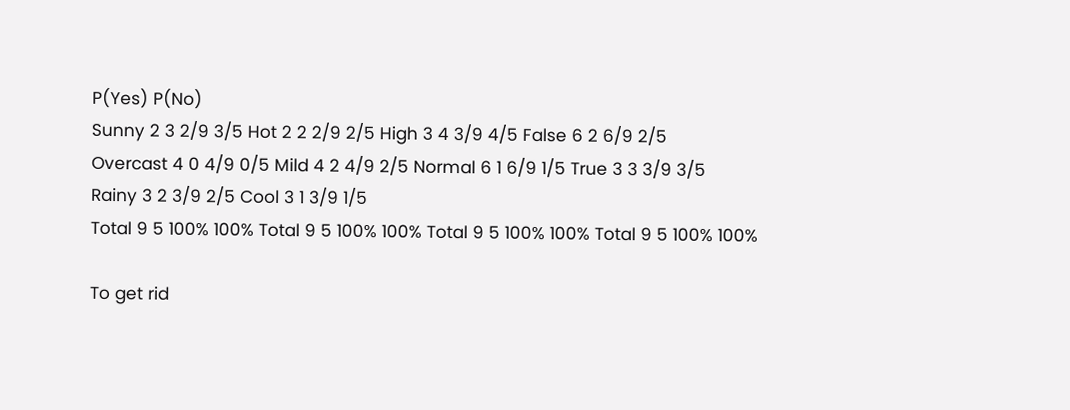P(Yes) P(No)
Sunny 2 3 2/9 3/5 Hot 2 2 2/9 2/5 High 3 4 3/9 4/5 False 6 2 6/9 2/5
Overcast 4 0 4/9 0/5 Mild 4 2 4/9 2/5 Normal 6 1 6/9 1/5 True 3 3 3/9 3/5
Rainy 3 2 3/9 2/5 Cool 3 1 3/9 1/5
Total 9 5 100% 100% Total 9 5 100% 100% Total 9 5 100% 100% Total 9 5 100% 100%

To get rid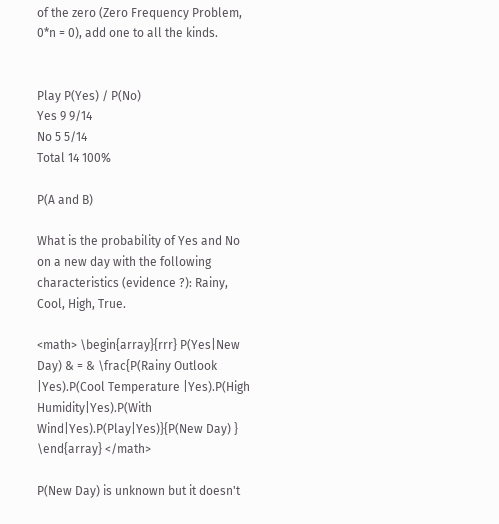of the zero (Zero Frequency Problem, 0*n = 0), add one to all the kinds.


Play P(Yes) / P(No)
Yes 9 9/14
No 5 5/14
Total 14 100%

P(A and B)

What is the probability of Yes and No on a new day with the following characteristics (evidence ?): Rainy, Cool, High, True.

<math> \begin{array}{rrr} P(Yes|New Day) & = & \frac{P(Rainy Outlook |Yes).P(Cool Temperature |Yes).P(High Humidity|Yes).P(With Wind|Yes).P(Play|Yes)}{P(New Day) } \end{array} </math>

P(New Day) is unknown but it doesn't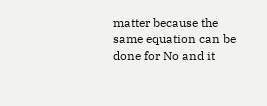matter because the same equation can be done for No and it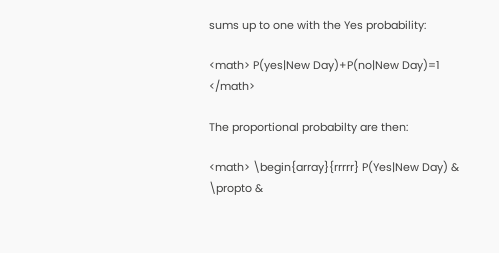sums up to one with the Yes probability:

<math> P(yes|New Day)+P(no|New Day)=1 </math>

The proportional probabilty are then:

<math> \begin{array}{rrrrr} P(Yes|New Day) & \propto &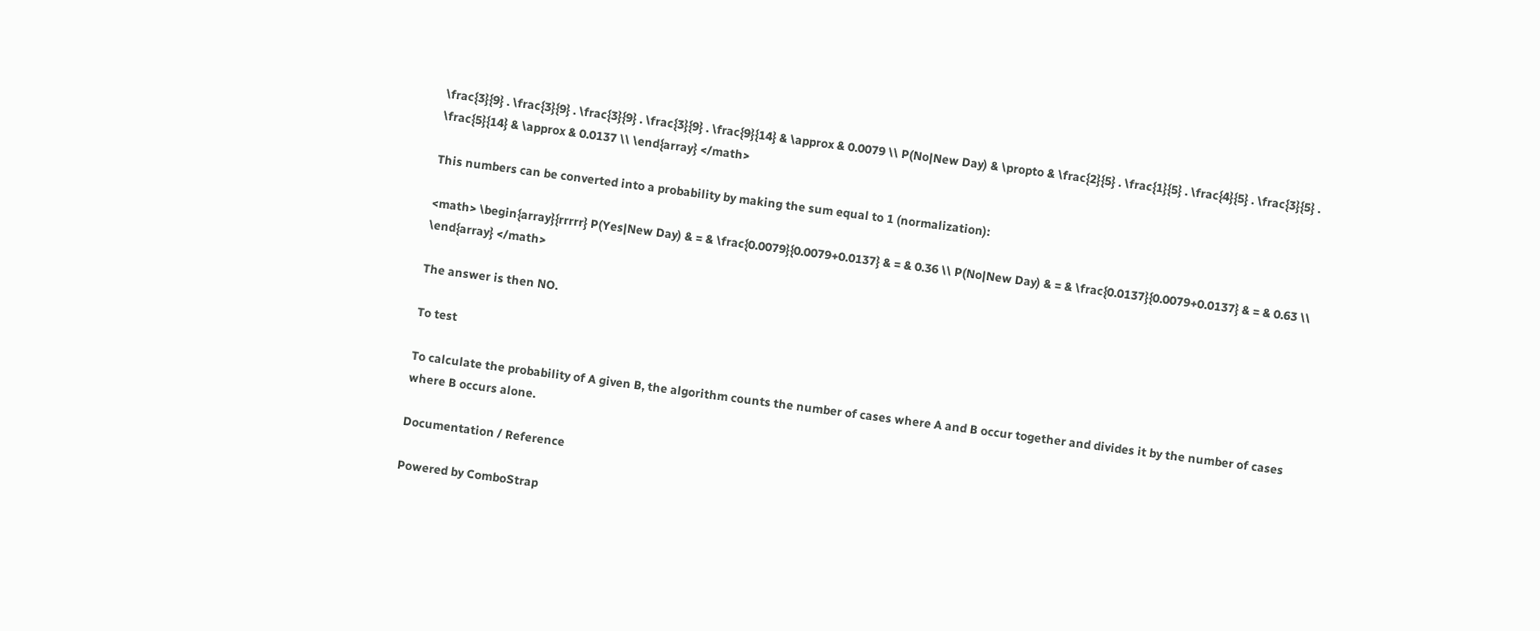\frac{3}{9} . \frac{3}{9} . \frac{3}{9} . \frac{3}{9} . \frac{9}{14} & \approx & 0.0079 \\ P(No|New Day) & \propto & \frac{2}{5} . \frac{1}{5} . \frac{4}{5} . \frac{3}{5} . \frac{5}{14} & \approx & 0.0137 \\ \end{array} </math>

This numbers can be converted into a probability by making the sum equal to 1 (normalization):

<math> \begin{array}{rrrrr} P(Yes|New Day) & = & \frac{0.0079}{0.0079+0.0137} & = & 0.36 \\ P(No|New Day) & = & \frac{0.0137}{0.0079+0.0137} & = & 0.63 \\ \end{array} </math>

The answer is then NO.

To test

To calculate the probability of A given B, the algorithm counts the number of cases where A and B occur together and divides it by the number of cases where B occurs alone.

Documentation / Reference

Powered by ComboStrap